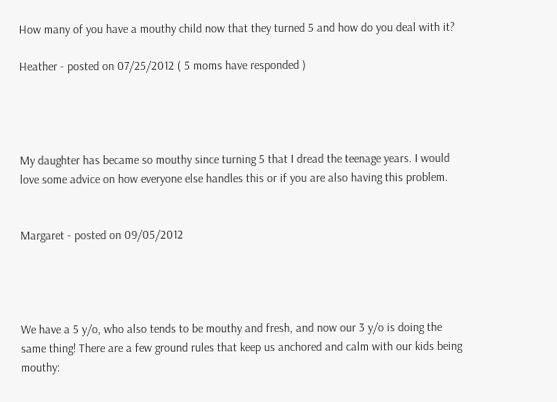How many of you have a mouthy child now that they turned 5 and how do you deal with it?

Heather - posted on 07/25/2012 ( 5 moms have responded )




My daughter has became so mouthy since turning 5 that I dread the teenage years. I would love some advice on how everyone else handles this or if you are also having this problem.


Margaret - posted on 09/05/2012




We have a 5 y/o, who also tends to be mouthy and fresh, and now our 3 y/o is doing the same thing! There are a few ground rules that keep us anchored and calm with our kids being mouthy: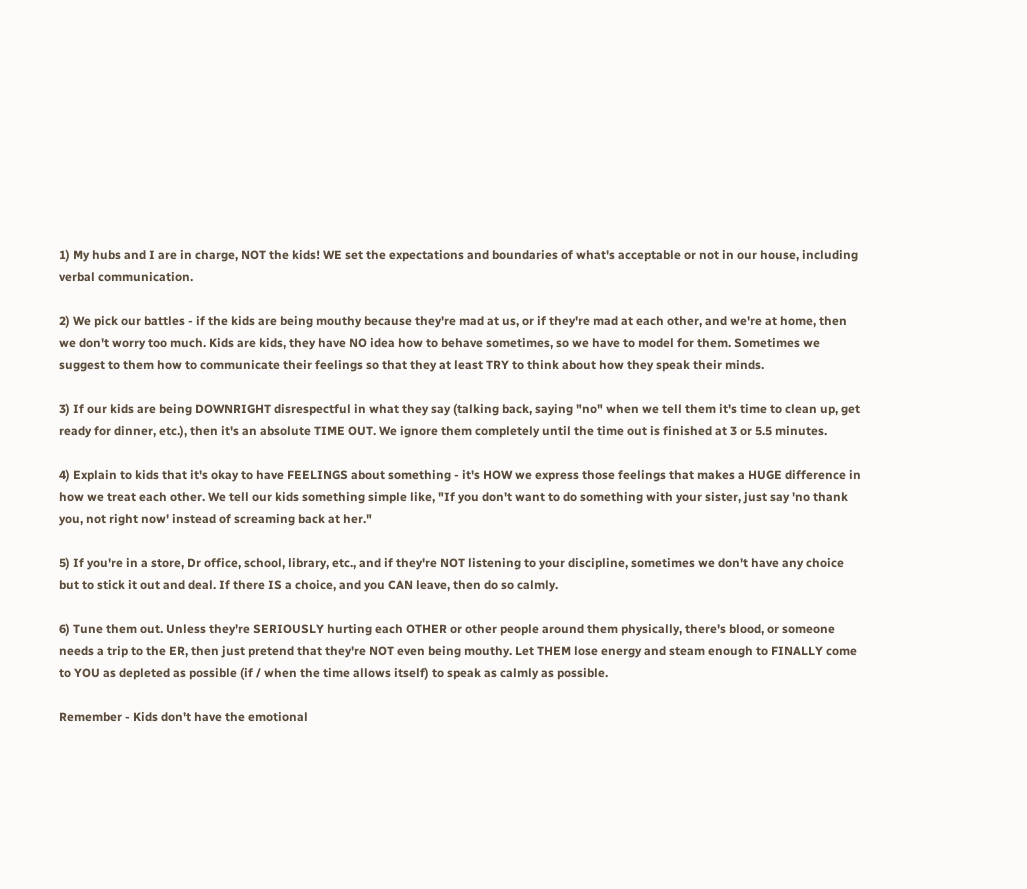1) My hubs and I are in charge, NOT the kids! WE set the expectations and boundaries of what's acceptable or not in our house, including verbal communication.

2) We pick our battles - if the kids are being mouthy because they're mad at us, or if they're mad at each other, and we're at home, then we don't worry too much. Kids are kids, they have NO idea how to behave sometimes, so we have to model for them. Sometimes we suggest to them how to communicate their feelings so that they at least TRY to think about how they speak their minds.

3) If our kids are being DOWNRIGHT disrespectful in what they say (talking back, saying "no" when we tell them it's time to clean up, get ready for dinner, etc.), then it's an absolute TIME OUT. We ignore them completely until the time out is finished at 3 or 5.5 minutes.

4) Explain to kids that it's okay to have FEELINGS about something - it's HOW we express those feelings that makes a HUGE difference in how we treat each other. We tell our kids something simple like, "If you don't want to do something with your sister, just say 'no thank you, not right now' instead of screaming back at her."

5) If you're in a store, Dr office, school, library, etc., and if they're NOT listening to your discipline, sometimes we don't have any choice but to stick it out and deal. If there IS a choice, and you CAN leave, then do so calmly.

6) Tune them out. Unless they're SERIOUSLY hurting each OTHER or other people around them physically, there's blood, or someone needs a trip to the ER, then just pretend that they're NOT even being mouthy. Let THEM lose energy and steam enough to FINALLY come to YOU as depleted as possible (if / when the time allows itself) to speak as calmly as possible.

Remember - Kids don't have the emotional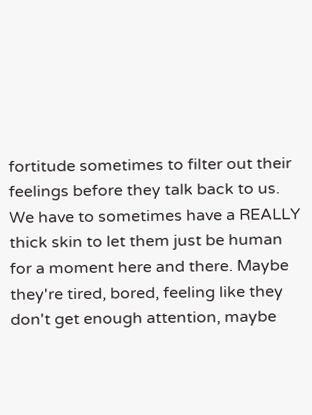fortitude sometimes to filter out their feelings before they talk back to us. We have to sometimes have a REALLY thick skin to let them just be human for a moment here and there. Maybe they're tired, bored, feeling like they don't get enough attention, maybe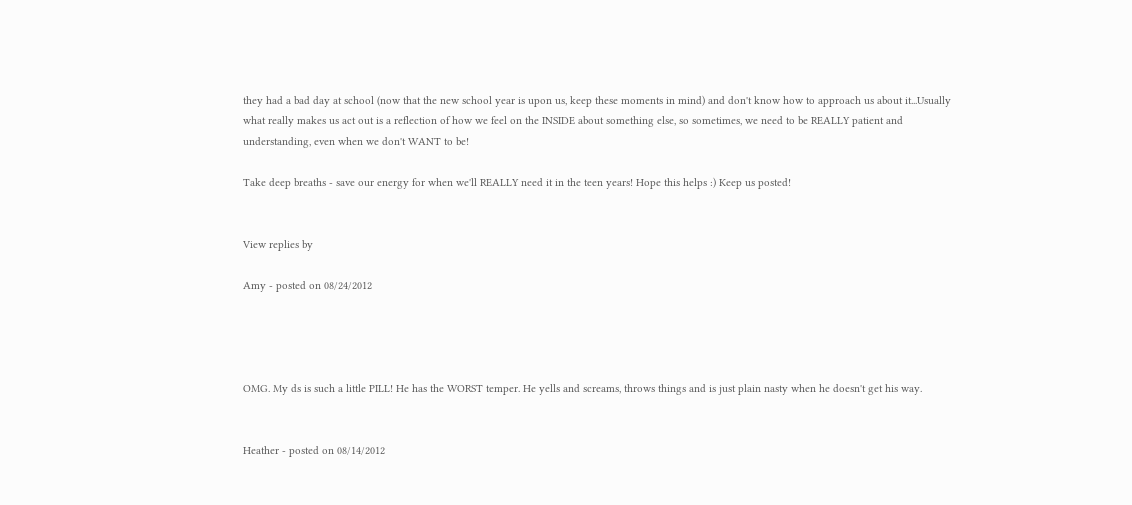they had a bad day at school (now that the new school year is upon us, keep these moments in mind) and don't know how to approach us about it...Usually what really makes us act out is a reflection of how we feel on the INSIDE about something else, so sometimes, we need to be REALLY patient and understanding, even when we don't WANT to be!

Take deep breaths - save our energy for when we'll REALLY need it in the teen years! Hope this helps :) Keep us posted!


View replies by

Amy - posted on 08/24/2012




OMG. My ds is such a little PILL! He has the WORST temper. He yells and screams, throws things and is just plain nasty when he doesn't get his way.


Heather - posted on 08/14/2012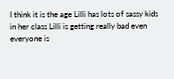I think it is the age Lilli has lots of sassy kids in her class Lilli is getting really bad even everyone is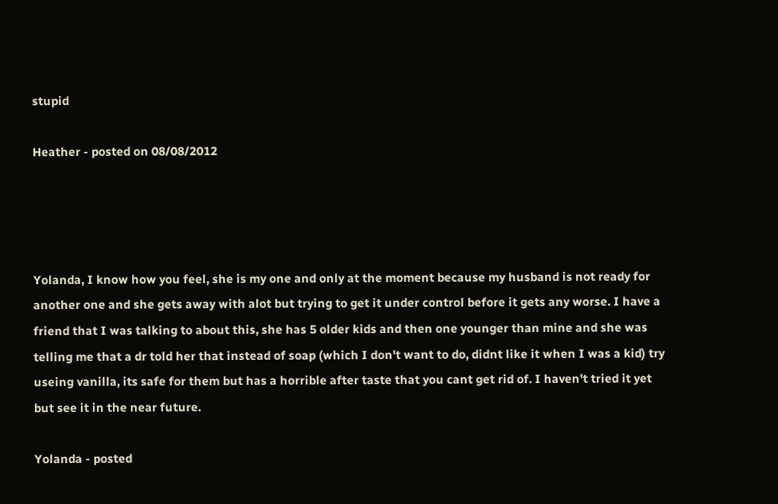stupid

Heather - posted on 08/08/2012




Yolanda, I know how you feel, she is my one and only at the moment because my husband is not ready for another one and she gets away with alot but trying to get it under control before it gets any worse. I have a friend that I was talking to about this, she has 5 older kids and then one younger than mine and she was telling me that a dr told her that instead of soap (which I don't want to do, didnt like it when I was a kid) try useing vanilla, its safe for them but has a horrible after taste that you cant get rid of. I haven't tried it yet but see it in the near future.

Yolanda - posted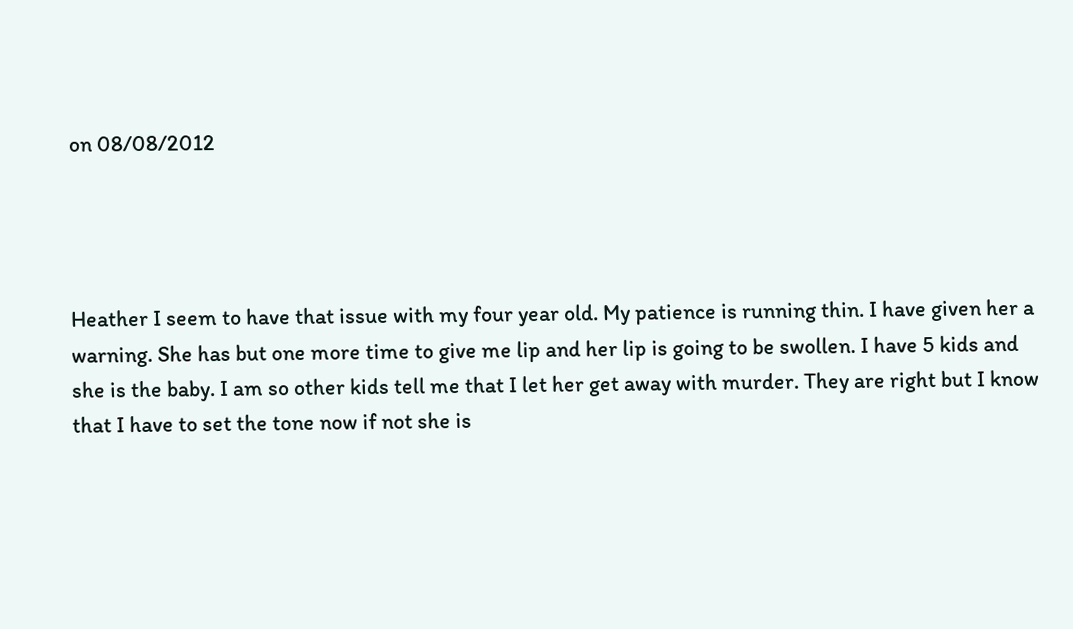on 08/08/2012




Heather I seem to have that issue with my four year old. My patience is running thin. I have given her a warning. She has but one more time to give me lip and her lip is going to be swollen. I have 5 kids and she is the baby. I am so other kids tell me that I let her get away with murder. They are right but I know that I have to set the tone now if not she is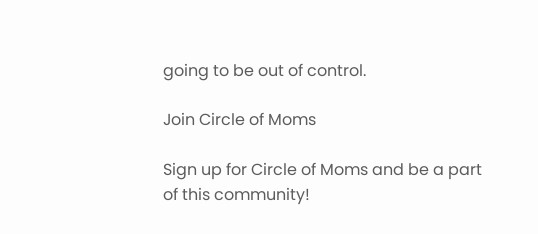going to be out of control.

Join Circle of Moms

Sign up for Circle of Moms and be a part of this community!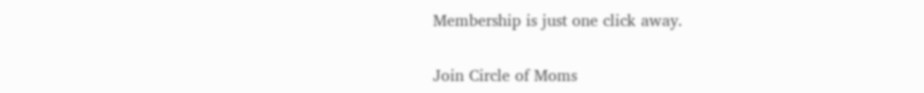Membership is just one click away.

Join Circle of Moms